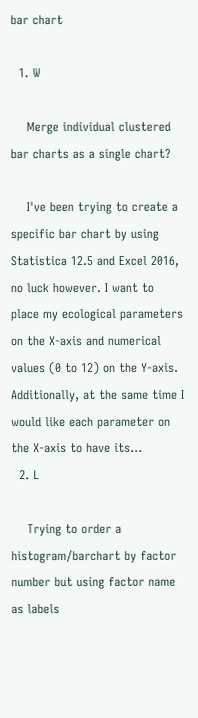bar chart

  1. W

    Merge individual clustered bar charts as a single chart?

    I've been trying to create a specific bar chart by using Statistica 12.5 and Excel 2016, no luck however. I want to place my ecological parameters on the X-axis and numerical values (0 to 12) on the Y-axis. Additionally, at the same time I would like each parameter on the X-axis to have its...
  2. L

    Trying to order a histogram/barchart by factor number but using factor name as labels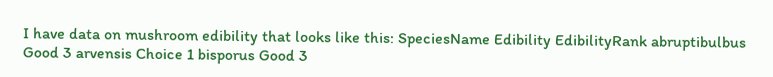I have data on mushroom edibility that looks like this: SpeciesName Edibility EdibilityRank abruptibulbus Good 3 arvensis Choice 1 bisporus Good 3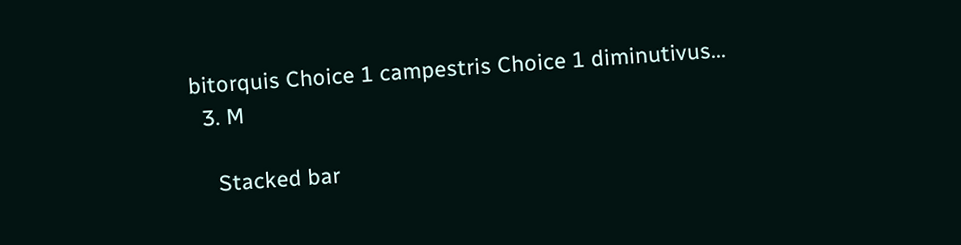bitorquis Choice 1 campestris Choice 1 diminutivus...
  3. M

    Stacked bar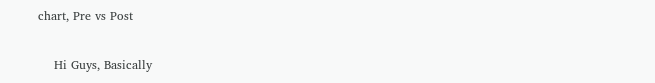chart, Pre vs Post

    Hi Guys, Basically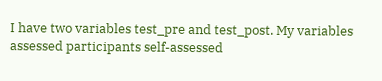I have two variables test_pre and test_post. My variables assessed participants self-assessed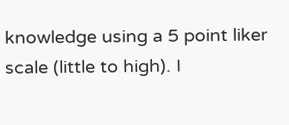knowledge using a 5 point liker scale (little to high). I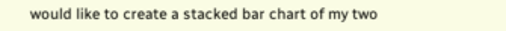would like to create a stacked bar chart of my two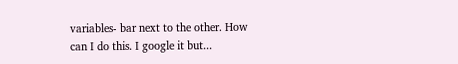variables- bar next to the other. How can I do this. I google it but...